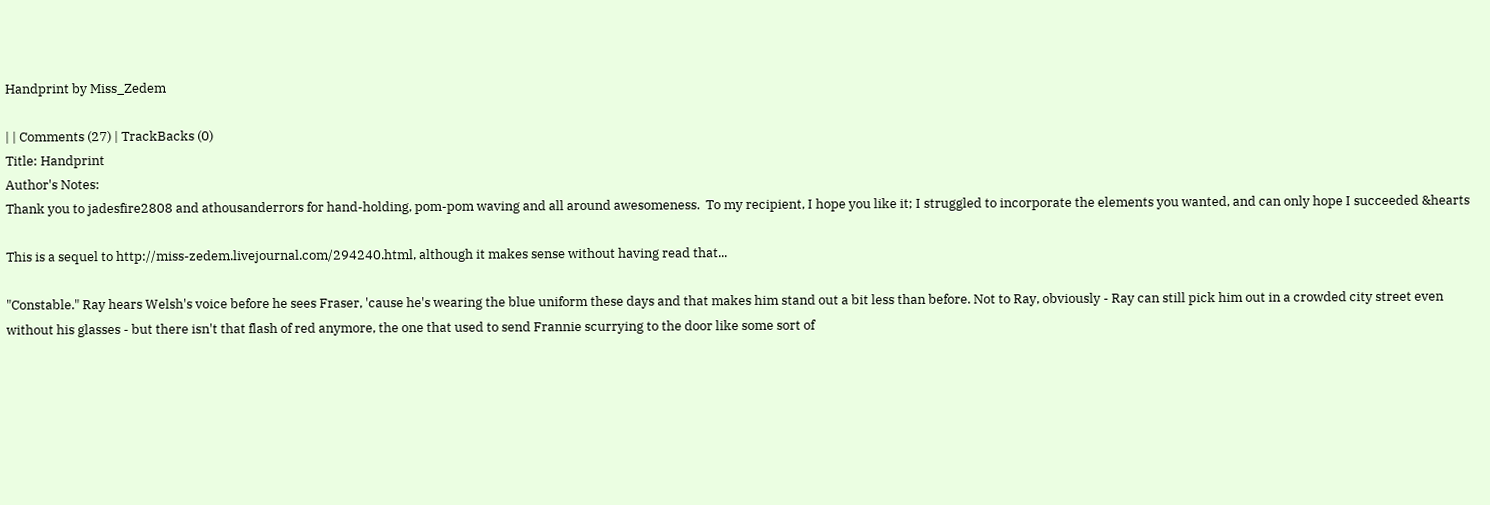Handprint by Miss_Zedem

| | Comments (27) | TrackBacks (0)
Title: Handprint
Author's Notes:
Thank you to jadesfire2808 and athousanderrors for hand-holding, pom-pom waving and all around awesomeness.  To my recipient, I hope you like it; I struggled to incorporate the elements you wanted, and can only hope I succeeded &hearts

This is a sequel to http://miss-zedem.livejournal.com/294240.html, although it makes sense without having read that...

"Constable." Ray hears Welsh's voice before he sees Fraser, 'cause he's wearing the blue uniform these days and that makes him stand out a bit less than before. Not to Ray, obviously - Ray can still pick him out in a crowded city street even without his glasses - but there isn't that flash of red anymore, the one that used to send Frannie scurrying to the door like some sort of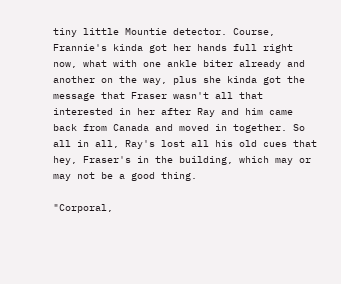tiny little Mountie detector. Course, Frannie's kinda got her hands full right now, what with one ankle biter already and another on the way, plus she kinda got the message that Fraser wasn't all that interested in her after Ray and him came back from Canada and moved in together. So all in all, Ray's lost all his old cues that hey, Fraser's in the building, which may or may not be a good thing.

"Corporal,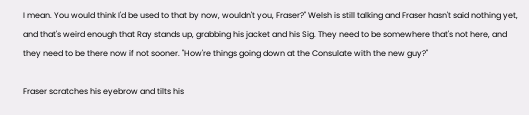I mean. You would think I'd be used to that by now, wouldn't you, Fraser?" Welsh is still talking and Fraser hasn't said nothing yet, and that's weird enough that Ray stands up, grabbing his jacket and his Sig. They need to be somewhere that's not here, and they need to be there now if not sooner. "How're things going down at the Consulate with the new guy?"

Fraser scratches his eyebrow and tilts his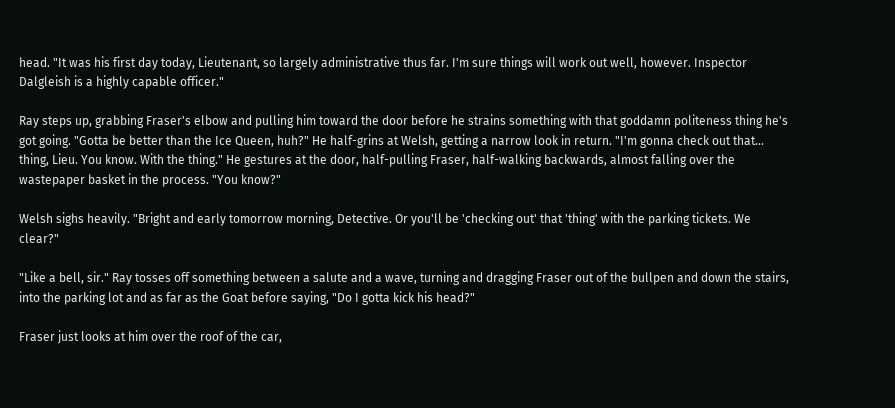head. "It was his first day today, Lieutenant, so largely administrative thus far. I'm sure things will work out well, however. Inspector Dalgleish is a highly capable officer."

Ray steps up, grabbing Fraser's elbow and pulling him toward the door before he strains something with that goddamn politeness thing he's got going. "Gotta be better than the Ice Queen, huh?" He half-grins at Welsh, getting a narrow look in return. "I'm gonna check out that... thing, Lieu. You know. With the thing." He gestures at the door, half-pulling Fraser, half-walking backwards, almost falling over the wastepaper basket in the process. "You know?"

Welsh sighs heavily. "Bright and early tomorrow morning, Detective. Or you'll be 'checking out' that 'thing' with the parking tickets. We clear?"

"Like a bell, sir." Ray tosses off something between a salute and a wave, turning and dragging Fraser out of the bullpen and down the stairs, into the parking lot and as far as the Goat before saying, "Do I gotta kick his head?"

Fraser just looks at him over the roof of the car,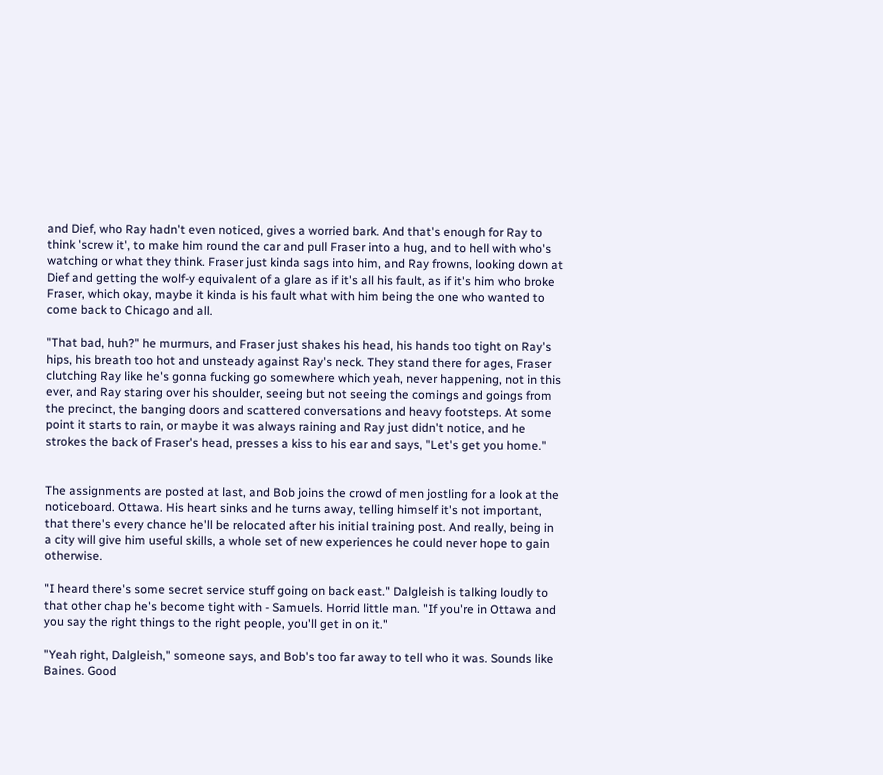and Dief, who Ray hadn't even noticed, gives a worried bark. And that's enough for Ray to think 'screw it', to make him round the car and pull Fraser into a hug, and to hell with who's watching or what they think. Fraser just kinda sags into him, and Ray frowns, looking down at Dief and getting the wolf-y equivalent of a glare as if it's all his fault, as if it's him who broke Fraser, which okay, maybe it kinda is his fault what with him being the one who wanted to come back to Chicago and all.

"That bad, huh?" he murmurs, and Fraser just shakes his head, his hands too tight on Ray's hips, his breath too hot and unsteady against Ray's neck. They stand there for ages, Fraser clutching Ray like he's gonna fucking go somewhere which yeah, never happening, not in this ever, and Ray staring over his shoulder, seeing but not seeing the comings and goings from the precinct, the banging doors and scattered conversations and heavy footsteps. At some point it starts to rain, or maybe it was always raining and Ray just didn't notice, and he strokes the back of Fraser's head, presses a kiss to his ear and says, "Let's get you home."


The assignments are posted at last, and Bob joins the crowd of men jostling for a look at the noticeboard. Ottawa. His heart sinks and he turns away, telling himself it's not important, that there's every chance he'll be relocated after his initial training post. And really, being in a city will give him useful skills, a whole set of new experiences he could never hope to gain otherwise.

"I heard there's some secret service stuff going on back east." Dalgleish is talking loudly to that other chap he's become tight with - Samuels. Horrid little man. "If you're in Ottawa and you say the right things to the right people, you'll get in on it."

"Yeah right, Dalgleish," someone says, and Bob's too far away to tell who it was. Sounds like Baines. Good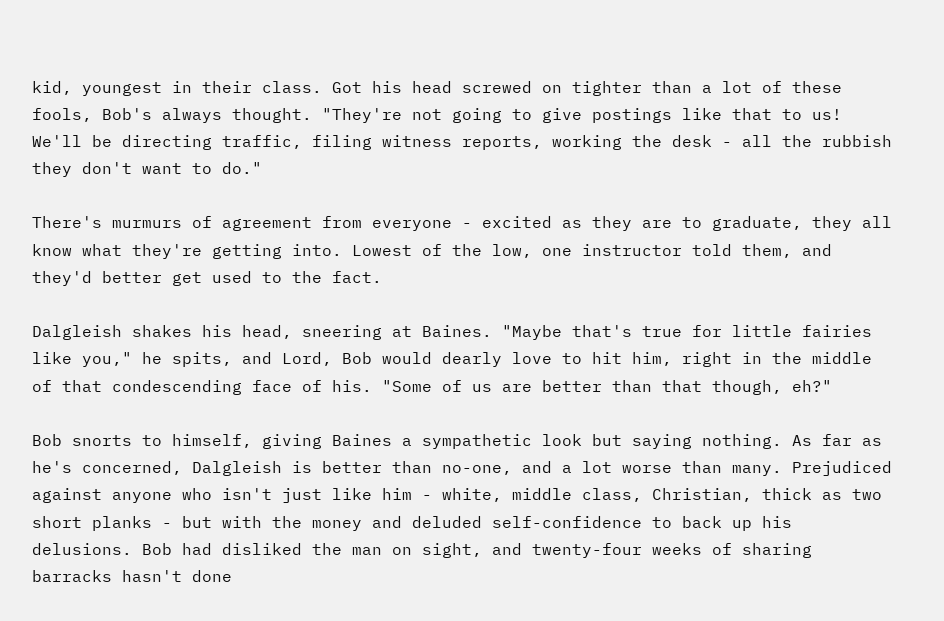kid, youngest in their class. Got his head screwed on tighter than a lot of these fools, Bob's always thought. "They're not going to give postings like that to us! We'll be directing traffic, filing witness reports, working the desk - all the rubbish they don't want to do."

There's murmurs of agreement from everyone - excited as they are to graduate, they all know what they're getting into. Lowest of the low, one instructor told them, and they'd better get used to the fact.

Dalgleish shakes his head, sneering at Baines. "Maybe that's true for little fairies like you," he spits, and Lord, Bob would dearly love to hit him, right in the middle of that condescending face of his. "Some of us are better than that though, eh?"

Bob snorts to himself, giving Baines a sympathetic look but saying nothing. As far as he's concerned, Dalgleish is better than no-one, and a lot worse than many. Prejudiced against anyone who isn't just like him - white, middle class, Christian, thick as two short planks - but with the money and deluded self-confidence to back up his delusions. Bob had disliked the man on sight, and twenty-four weeks of sharing barracks hasn't done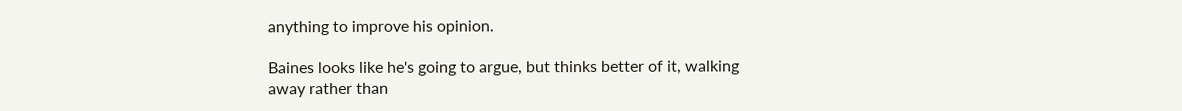anything to improve his opinion.

Baines looks like he's going to argue, but thinks better of it, walking away rather than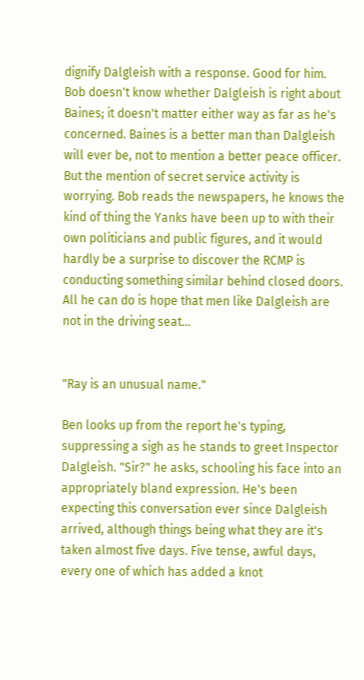dignify Dalgleish with a response. Good for him. Bob doesn't know whether Dalgleish is right about Baines; it doesn't matter either way as far as he's concerned. Baines is a better man than Dalgleish will ever be, not to mention a better peace officer. But the mention of secret service activity is worrying. Bob reads the newspapers, he knows the kind of thing the Yanks have been up to with their own politicians and public figures, and it would hardly be a surprise to discover the RCMP is conducting something similar behind closed doors. All he can do is hope that men like Dalgleish are not in the driving seat...


"Ray is an unusual name."

Ben looks up from the report he's typing, suppressing a sigh as he stands to greet Inspector Dalgleish. "Sir?" he asks, schooling his face into an appropriately bland expression. He's been expecting this conversation ever since Dalgleish arrived, although things being what they are it's taken almost five days. Five tense, awful days, every one of which has added a knot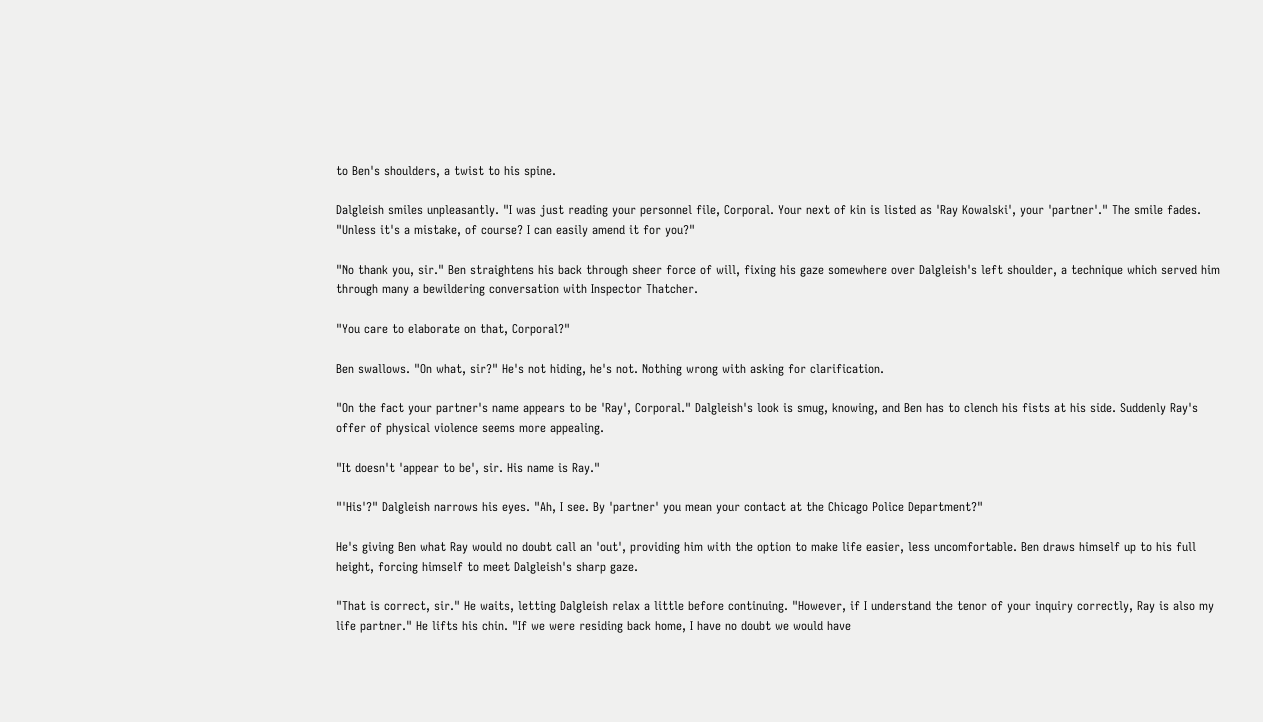to Ben's shoulders, a twist to his spine.

Dalgleish smiles unpleasantly. "I was just reading your personnel file, Corporal. Your next of kin is listed as 'Ray Kowalski', your 'partner'." The smile fades. "Unless it's a mistake, of course? I can easily amend it for you?"

"No thank you, sir." Ben straightens his back through sheer force of will, fixing his gaze somewhere over Dalgleish's left shoulder, a technique which served him through many a bewildering conversation with Inspector Thatcher.

"You care to elaborate on that, Corporal?"

Ben swallows. "On what, sir?" He's not hiding, he's not. Nothing wrong with asking for clarification.

"On the fact your partner's name appears to be 'Ray', Corporal." Dalgleish's look is smug, knowing, and Ben has to clench his fists at his side. Suddenly Ray's offer of physical violence seems more appealing.

"It doesn't 'appear to be', sir. His name is Ray."

"'His'?" Dalgleish narrows his eyes. "Ah, I see. By 'partner' you mean your contact at the Chicago Police Department?"

He's giving Ben what Ray would no doubt call an 'out', providing him with the option to make life easier, less uncomfortable. Ben draws himself up to his full height, forcing himself to meet Dalgleish's sharp gaze.

"That is correct, sir." He waits, letting Dalgleish relax a little before continuing. "However, if I understand the tenor of your inquiry correctly, Ray is also my life partner." He lifts his chin. "If we were residing back home, I have no doubt we would have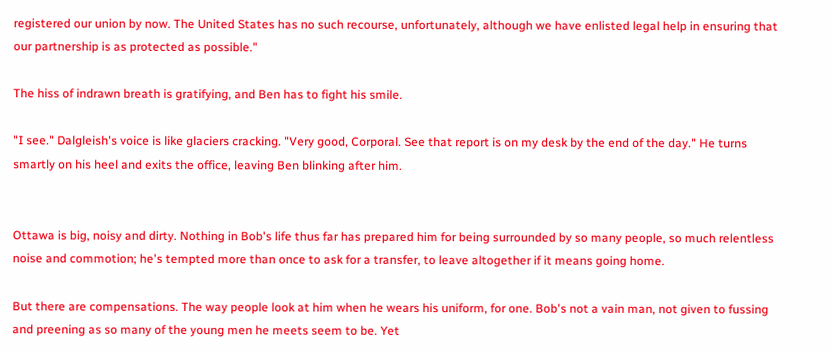registered our union by now. The United States has no such recourse, unfortunately, although we have enlisted legal help in ensuring that our partnership is as protected as possible."

The hiss of indrawn breath is gratifying, and Ben has to fight his smile.

"I see." Dalgleish's voice is like glaciers cracking. "Very good, Corporal. See that report is on my desk by the end of the day." He turns smartly on his heel and exits the office, leaving Ben blinking after him.


Ottawa is big, noisy and dirty. Nothing in Bob's life thus far has prepared him for being surrounded by so many people, so much relentless noise and commotion; he's tempted more than once to ask for a transfer, to leave altogether if it means going home.

But there are compensations. The way people look at him when he wears his uniform, for one. Bob's not a vain man, not given to fussing and preening as so many of the young men he meets seem to be. Yet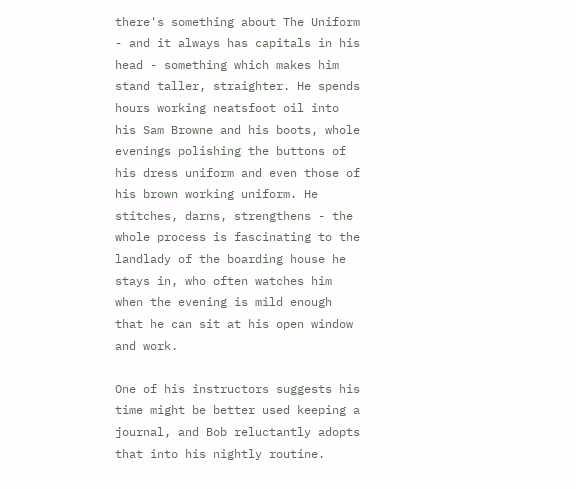there's something about The Uniform - and it always has capitals in his head - something which makes him stand taller, straighter. He spends hours working neatsfoot oil into his Sam Browne and his boots, whole evenings polishing the buttons of his dress uniform and even those of his brown working uniform. He stitches, darns, strengthens - the whole process is fascinating to the landlady of the boarding house he stays in, who often watches him when the evening is mild enough that he can sit at his open window and work.

One of his instructors suggests his time might be better used keeping a journal, and Bob reluctantly adopts that into his nightly routine.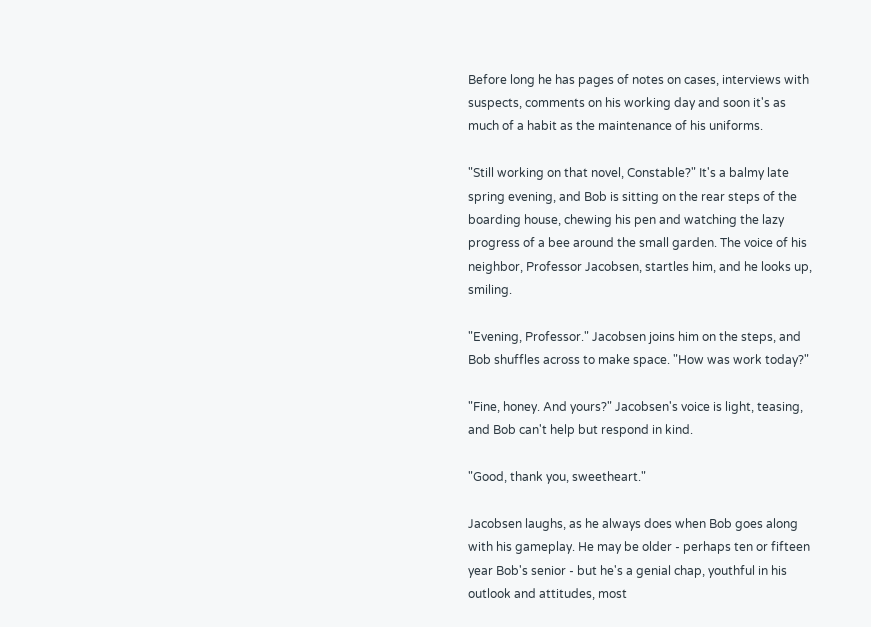Before long he has pages of notes on cases, interviews with suspects, comments on his working day and soon it's as much of a habit as the maintenance of his uniforms.

"Still working on that novel, Constable?" It's a balmy late spring evening, and Bob is sitting on the rear steps of the boarding house, chewing his pen and watching the lazy progress of a bee around the small garden. The voice of his neighbor, Professor Jacobsen, startles him, and he looks up, smiling.

"Evening, Professor." Jacobsen joins him on the steps, and Bob shuffles across to make space. "How was work today?"

"Fine, honey. And yours?" Jacobsen's voice is light, teasing, and Bob can't help but respond in kind.

"Good, thank you, sweetheart."

Jacobsen laughs, as he always does when Bob goes along with his gameplay. He may be older - perhaps ten or fifteen year Bob's senior - but he's a genial chap, youthful in his outlook and attitudes, most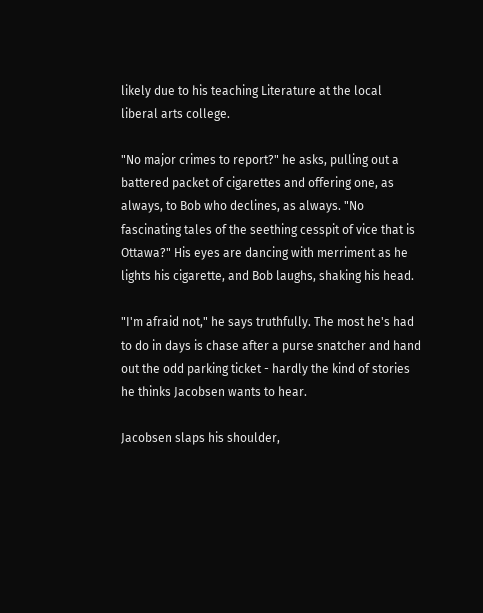likely due to his teaching Literature at the local liberal arts college.

"No major crimes to report?" he asks, pulling out a battered packet of cigarettes and offering one, as always, to Bob who declines, as always. "No fascinating tales of the seething cesspit of vice that is Ottawa?" His eyes are dancing with merriment as he lights his cigarette, and Bob laughs, shaking his head.

"I'm afraid not," he says truthfully. The most he's had to do in days is chase after a purse snatcher and hand out the odd parking ticket - hardly the kind of stories he thinks Jacobsen wants to hear.

Jacobsen slaps his shoulder,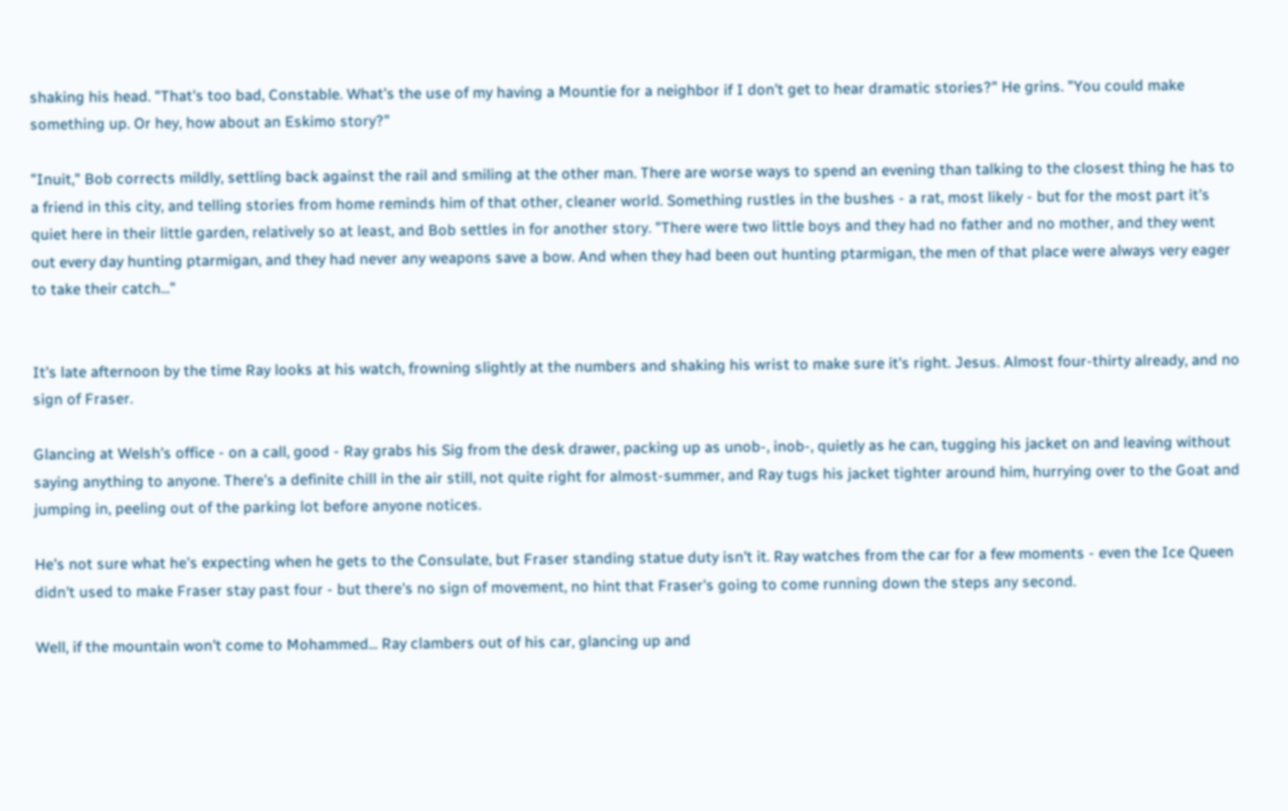shaking his head. "That's too bad, Constable. What's the use of my having a Mountie for a neighbor if I don't get to hear dramatic stories?" He grins. "You could make something up. Or hey, how about an Eskimo story?"

"Inuit," Bob corrects mildly, settling back against the rail and smiling at the other man. There are worse ways to spend an evening than talking to the closest thing he has to a friend in this city, and telling stories from home reminds him of that other, cleaner world. Something rustles in the bushes - a rat, most likely - but for the most part it's quiet here in their little garden, relatively so at least, and Bob settles in for another story. "There were two little boys and they had no father and no mother, and they went out every day hunting ptarmigan, and they had never any weapons save a bow. And when they had been out hunting ptarmigan, the men of that place were always very eager to take their catch..."


It's late afternoon by the time Ray looks at his watch, frowning slightly at the numbers and shaking his wrist to make sure it's right. Jesus. Almost four-thirty already, and no sign of Fraser.

Glancing at Welsh's office - on a call, good - Ray grabs his Sig from the desk drawer, packing up as unob-, inob-, quietly as he can, tugging his jacket on and leaving without saying anything to anyone. There's a definite chill in the air still, not quite right for almost-summer, and Ray tugs his jacket tighter around him, hurrying over to the Goat and jumping in, peeling out of the parking lot before anyone notices.

He's not sure what he's expecting when he gets to the Consulate, but Fraser standing statue duty isn't it. Ray watches from the car for a few moments - even the Ice Queen didn't used to make Fraser stay past four - but there's no sign of movement, no hint that Fraser's going to come running down the steps any second.

Well, if the mountain won't come to Mohammed... Ray clambers out of his car, glancing up and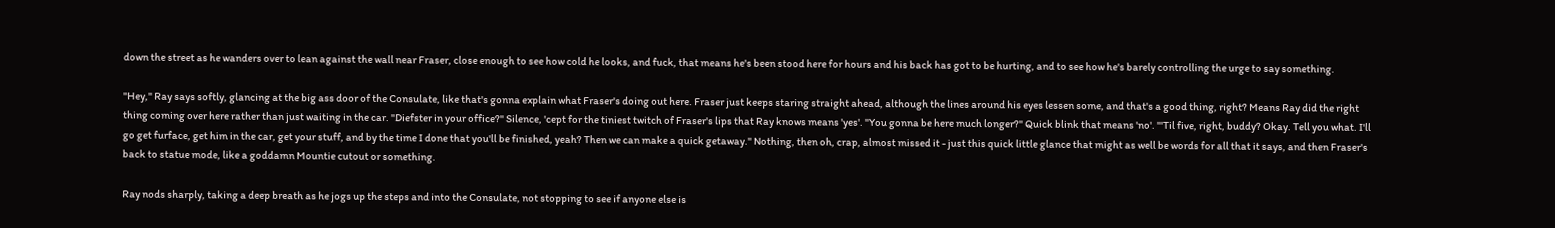down the street as he wanders over to lean against the wall near Fraser, close enough to see how cold he looks, and fuck, that means he's been stood here for hours and his back has got to be hurting, and to see how he's barely controlling the urge to say something.

"Hey," Ray says softly, glancing at the big ass door of the Consulate, like that's gonna explain what Fraser's doing out here. Fraser just keeps staring straight ahead, although the lines around his eyes lessen some, and that's a good thing, right? Means Ray did the right thing coming over here rather than just waiting in the car. "Diefster in your office?" Silence, 'cept for the tiniest twitch of Fraser's lips that Ray knows means 'yes'. "You gonna be here much longer?" Quick blink that means 'no'. "'Til five, right, buddy? Okay. Tell you what. I'll go get furface, get him in the car, get your stuff, and by the time I done that you'll be finished, yeah? Then we can make a quick getaway." Nothing, then oh, crap, almost missed it - just this quick little glance that might as well be words for all that it says, and then Fraser's back to statue mode, like a goddamn Mountie cutout or something.

Ray nods sharply, taking a deep breath as he jogs up the steps and into the Consulate, not stopping to see if anyone else is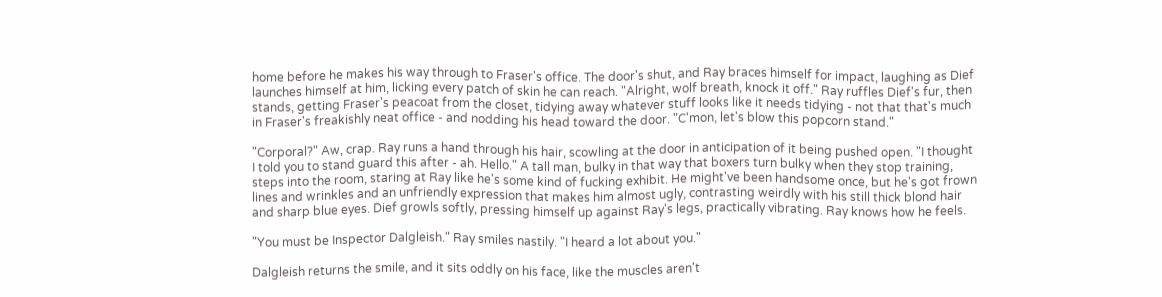home before he makes his way through to Fraser's office. The door's shut, and Ray braces himself for impact, laughing as Dief launches himself at him, licking every patch of skin he can reach. "Alright, wolf breath, knock it off." Ray ruffles Dief's fur, then stands, getting Fraser's peacoat from the closet, tidying away whatever stuff looks like it needs tidying - not that that's much in Fraser's freakishly neat office - and nodding his head toward the door. "C'mon, let's blow this popcorn stand."

"Corporal?" Aw, crap. Ray runs a hand through his hair, scowling at the door in anticipation of it being pushed open. "I thought I told you to stand guard this after - ah. Hello." A tall man, bulky in that way that boxers turn bulky when they stop training, steps into the room, staring at Ray like he's some kind of fucking exhibit. He might've been handsome once, but he's got frown lines and wrinkles and an unfriendly expression that makes him almost ugly, contrasting weirdly with his still thick blond hair and sharp blue eyes. Dief growls softly, pressing himself up against Ray's legs, practically vibrating. Ray knows how he feels.

"You must be Inspector Dalgleish." Ray smiles nastily. "I heard a lot about you."

Dalgleish returns the smile, and it sits oddly on his face, like the muscles aren't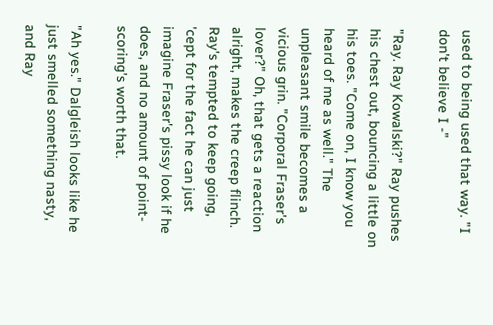used to being used that way. "I don't believe I -"

"Ray. Ray Kowalski?" Ray pushes his chest out, bouncing a little on his toes. "Come on, I know you heard of me as well." The unpleasant smile becomes a vicious grin. "Corporal Fraser's lover?" Oh, that gets a reaction alright, makes the creep flinch. Ray's tempted to keep going, 'cept for the fact he can just imagine Fraser's pissy look if he does, and no amount of point-scoring's worth that.

"Ah yes." Dalgleish looks like he just smelled something nasty, and Ray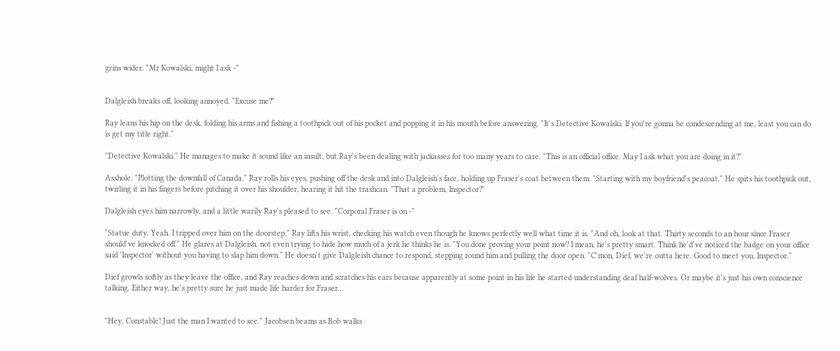grins wider. "Mr Kowalski, might I ask -"


Dalgleish breaks off, looking annoyed. "Excuse me?"

Ray leans his hip on the desk, folding his arms and fishing a toothpick out of his pocket and popping it in his mouth before answering. "It's Detective Kowalski. If you're gonna be condescending at me, least you can do is get my title right."

"Detective Kowalski." He manages to make it sound like an insult, but Ray's been dealing with jackasses for too many years to care. "This is an official office. May I ask what you are doing in it?"

Asshole. "Plotting the downfall of Canada." Ray rolls his eyes, pushing off the desk and into Dalgleish's face, holding up Fraser's coat between them. "Starting with my boyfriend's peacoat." He spits his toothpick out, twirling it in his fingers before pitching it over his shoulder, hearing it hit the trashcan. "That a problem, Inspector?"

Dalgleish eyes him narrowly, and a little warily Ray's pleased to see. "Corporal Fraser is on -"

"Statue duty. Yeah. I tripped over him on the doorstep." Ray lifts his wrist, checking his watch even though he knows perfectly well what time it is. "And oh, look at that. Thirty seconds to an hour since Fraser should've knocked off." He glares at Dalgleish, not even trying to hide how much of a jerk he thinks he is. "You done proving your point now? I mean, he's pretty smart. Think he'd've noticed the badge on your office said 'Inspector' without you having to slap him down." He doesn't give Dalgleish chance to respond, stepping round him and pulling the door open. "C'mon, Dief, we're outta here. Good to meet you, Inspector."

Dief growls softly as they leave the office, and Ray reaches down and scratches his ears because apparently at some point in his life he started understanding deaf half-wolves. Or maybe it's just his own conscience talking. Either way, he's pretty sure he just made life harder for Fraser...


"Hey, Constable! Just the man I wanted to see." Jacobsen beams as Bob walks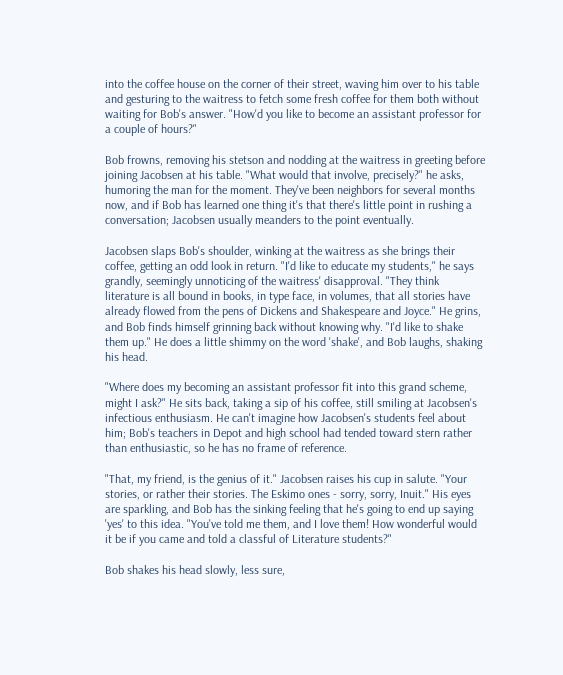into the coffee house on the corner of their street, waving him over to his table and gesturing to the waitress to fetch some fresh coffee for them both without waiting for Bob's answer. "How'd you like to become an assistant professor for a couple of hours?"

Bob frowns, removing his stetson and nodding at the waitress in greeting before joining Jacobsen at his table. "What would that involve, precisely?" he asks, humoring the man for the moment. They've been neighbors for several months now, and if Bob has learned one thing it's that there's little point in rushing a conversation; Jacobsen usually meanders to the point eventually.

Jacobsen slaps Bob's shoulder, winking at the waitress as she brings their coffee, getting an odd look in return. "I'd like to educate my students," he says grandly, seemingly unnoticing of the waitress' disapproval. "They think literature is all bound in books, in type face, in volumes, that all stories have already flowed from the pens of Dickens and Shakespeare and Joyce." He grins, and Bob finds himself grinning back without knowing why. "I'd like to shake them up." He does a little shimmy on the word 'shake', and Bob laughs, shaking his head.

"Where does my becoming an assistant professor fit into this grand scheme, might I ask?" He sits back, taking a sip of his coffee, still smiling at Jacobsen's infectious enthusiasm. He can't imagine how Jacobsen's students feel about him; Bob's teachers in Depot and high school had tended toward stern rather than enthusiastic, so he has no frame of reference.

"That, my friend, is the genius of it." Jacobsen raises his cup in salute. "Your stories, or rather their stories. The Eskimo ones - sorry, sorry, Inuit." His eyes are sparkling, and Bob has the sinking feeling that he's going to end up saying 'yes' to this idea. "You've told me them, and I love them! How wonderful would it be if you came and told a classful of Literature students?"

Bob shakes his head slowly, less sure,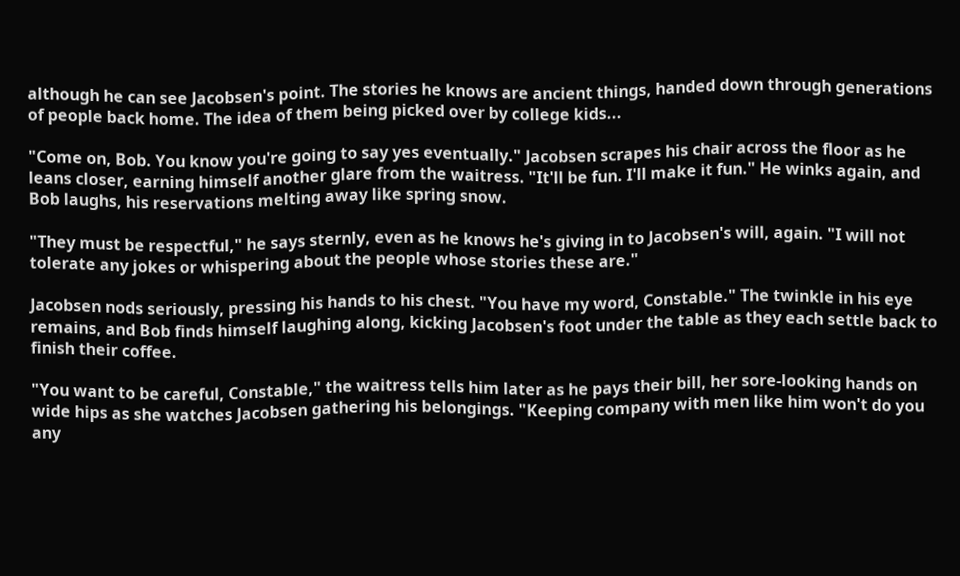although he can see Jacobsen's point. The stories he knows are ancient things, handed down through generations of people back home. The idea of them being picked over by college kids...

"Come on, Bob. You know you're going to say yes eventually." Jacobsen scrapes his chair across the floor as he leans closer, earning himself another glare from the waitress. "It'll be fun. I'll make it fun." He winks again, and Bob laughs, his reservations melting away like spring snow.

"They must be respectful," he says sternly, even as he knows he's giving in to Jacobsen's will, again. "I will not tolerate any jokes or whispering about the people whose stories these are."

Jacobsen nods seriously, pressing his hands to his chest. "You have my word, Constable." The twinkle in his eye remains, and Bob finds himself laughing along, kicking Jacobsen's foot under the table as they each settle back to finish their coffee.

"You want to be careful, Constable," the waitress tells him later as he pays their bill, her sore-looking hands on wide hips as she watches Jacobsen gathering his belongings. "Keeping company with men like him won't do you any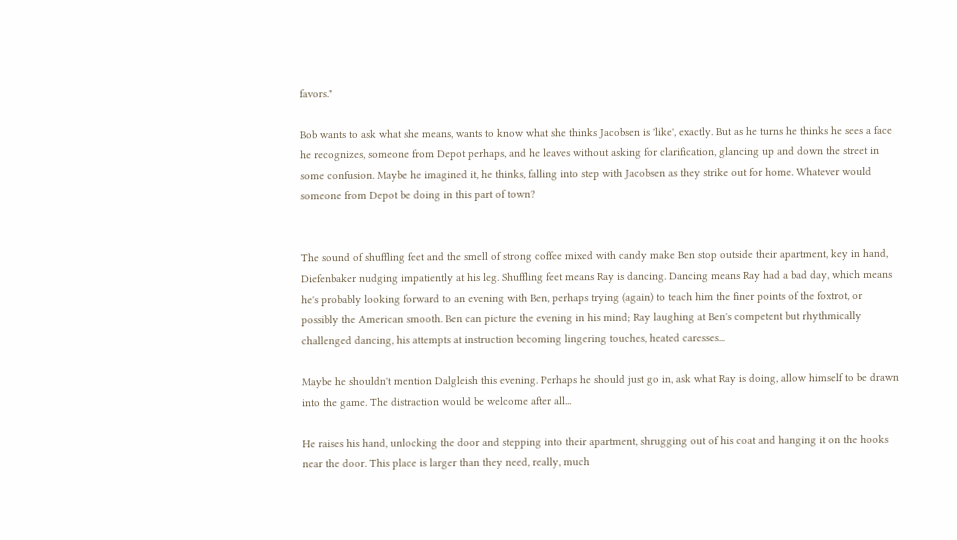favors."

Bob wants to ask what she means, wants to know what she thinks Jacobsen is 'like', exactly. But as he turns he thinks he sees a face he recognizes, someone from Depot perhaps, and he leaves without asking for clarification, glancing up and down the street in some confusion. Maybe he imagined it, he thinks, falling into step with Jacobsen as they strike out for home. Whatever would someone from Depot be doing in this part of town?


The sound of shuffling feet and the smell of strong coffee mixed with candy make Ben stop outside their apartment, key in hand, Diefenbaker nudging impatiently at his leg. Shuffling feet means Ray is dancing. Dancing means Ray had a bad day, which means he's probably looking forward to an evening with Ben, perhaps trying (again) to teach him the finer points of the foxtrot, or possibly the American smooth. Ben can picture the evening in his mind; Ray laughing at Ben's competent but rhythmically challenged dancing, his attempts at instruction becoming lingering touches, heated caresses...

Maybe he shouldn't mention Dalgleish this evening. Perhaps he should just go in, ask what Ray is doing, allow himself to be drawn into the game. The distraction would be welcome after all...

He raises his hand, unlocking the door and stepping into their apartment, shrugging out of his coat and hanging it on the hooks near the door. This place is larger than they need, really, much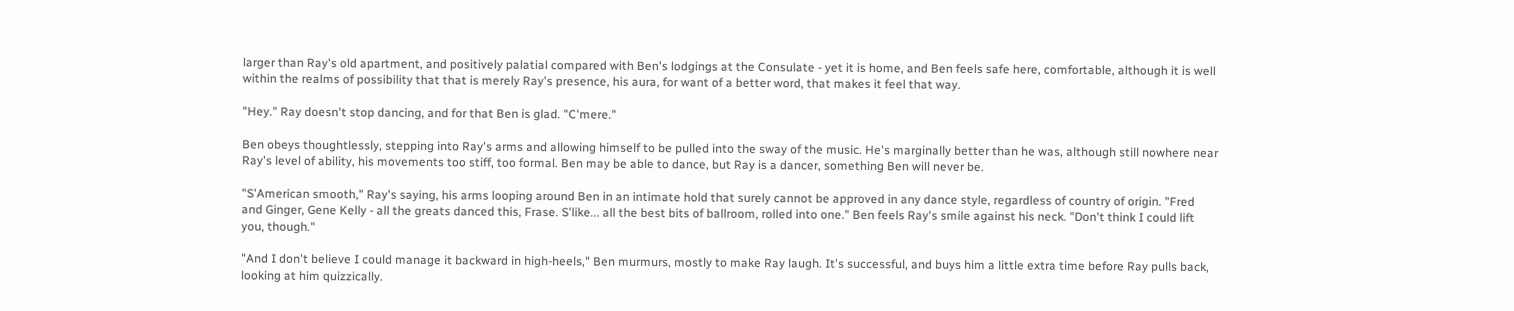larger than Ray's old apartment, and positively palatial compared with Ben's lodgings at the Consulate - yet it is home, and Ben feels safe here, comfortable, although it is well within the realms of possibility that that is merely Ray's presence, his aura, for want of a better word, that makes it feel that way.

"Hey." Ray doesn't stop dancing, and for that Ben is glad. "C'mere."

Ben obeys thoughtlessly, stepping into Ray's arms and allowing himself to be pulled into the sway of the music. He's marginally better than he was, although still nowhere near Ray's level of ability, his movements too stiff, too formal. Ben may be able to dance, but Ray is a dancer, something Ben will never be.

"S'American smooth," Ray's saying, his arms looping around Ben in an intimate hold that surely cannot be approved in any dance style, regardless of country of origin. "Fred and Ginger, Gene Kelly - all the greats danced this, Frase. S'like... all the best bits of ballroom, rolled into one." Ben feels Ray's smile against his neck. "Don't think I could lift you, though."

"And I don't believe I could manage it backward in high-heels," Ben murmurs, mostly to make Ray laugh. It's successful, and buys him a little extra time before Ray pulls back, looking at him quizzically.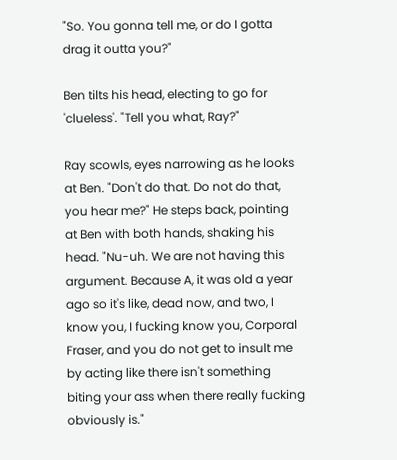"So. You gonna tell me, or do I gotta drag it outta you?"

Ben tilts his head, electing to go for 'clueless'. "Tell you what, Ray?"

Ray scowls, eyes narrowing as he looks at Ben. "Don't do that. Do not do that, you hear me?" He steps back, pointing at Ben with both hands, shaking his head. "Nu-uh. We are not having this argument. Because A, it was old a year ago so it's like, dead now, and two, I know you, I fucking know you, Corporal Fraser, and you do not get to insult me by acting like there isn't something biting your ass when there really fucking obviously is."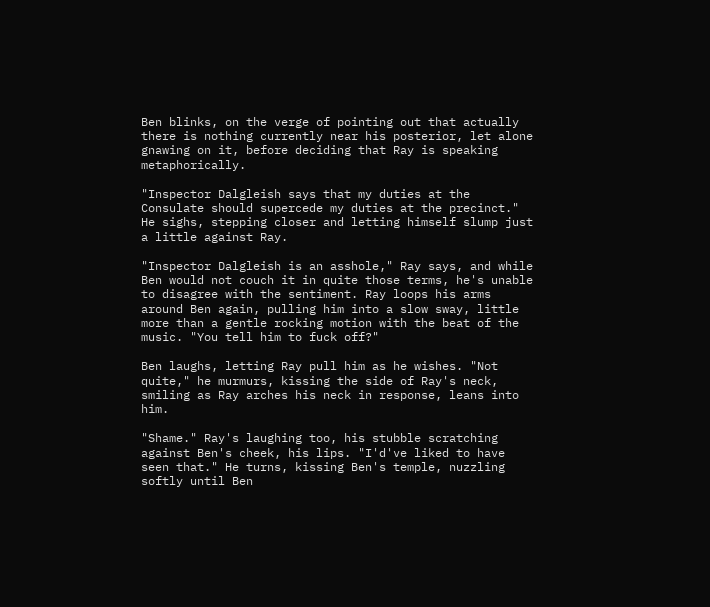Ben blinks, on the verge of pointing out that actually there is nothing currently near his posterior, let alone gnawing on it, before deciding that Ray is speaking metaphorically.

"Inspector Dalgleish says that my duties at the Consulate should supercede my duties at the precinct." He sighs, stepping closer and letting himself slump just a little against Ray.

"Inspector Dalgleish is an asshole," Ray says, and while Ben would not couch it in quite those terms, he's unable to disagree with the sentiment. Ray loops his arms around Ben again, pulling him into a slow sway, little more than a gentle rocking motion with the beat of the music. "You tell him to fuck off?"

Ben laughs, letting Ray pull him as he wishes. "Not quite," he murmurs, kissing the side of Ray's neck, smiling as Ray arches his neck in response, leans into him.

"Shame." Ray's laughing too, his stubble scratching against Ben's cheek, his lips. "I'd've liked to have seen that." He turns, kissing Ben's temple, nuzzling softly until Ben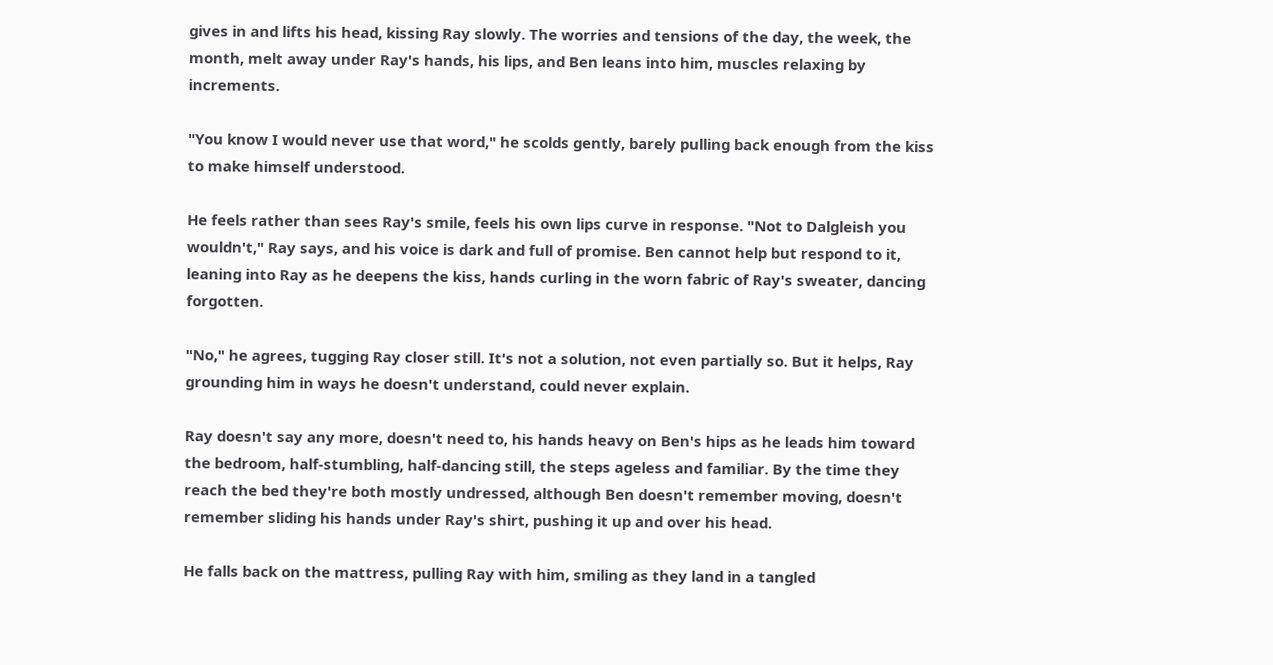gives in and lifts his head, kissing Ray slowly. The worries and tensions of the day, the week, the month, melt away under Ray's hands, his lips, and Ben leans into him, muscles relaxing by increments.

"You know I would never use that word," he scolds gently, barely pulling back enough from the kiss to make himself understood.

He feels rather than sees Ray's smile, feels his own lips curve in response. "Not to Dalgleish you wouldn't," Ray says, and his voice is dark and full of promise. Ben cannot help but respond to it, leaning into Ray as he deepens the kiss, hands curling in the worn fabric of Ray's sweater, dancing forgotten.

"No," he agrees, tugging Ray closer still. It's not a solution, not even partially so. But it helps, Ray grounding him in ways he doesn't understand, could never explain.

Ray doesn't say any more, doesn't need to, his hands heavy on Ben's hips as he leads him toward the bedroom, half-stumbling, half-dancing still, the steps ageless and familiar. By the time they reach the bed they're both mostly undressed, although Ben doesn't remember moving, doesn't remember sliding his hands under Ray's shirt, pushing it up and over his head.

He falls back on the mattress, pulling Ray with him, smiling as they land in a tangled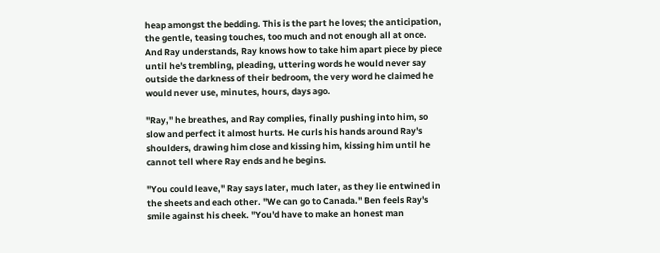heap amongst the bedding. This is the part he loves; the anticipation, the gentle, teasing touches, too much and not enough all at once. And Ray understands, Ray knows how to take him apart piece by piece until he's trembling, pleading, uttering words he would never say outside the darkness of their bedroom, the very word he claimed he would never use, minutes, hours, days ago.

"Ray," he breathes, and Ray complies, finally pushing into him, so slow and perfect it almost hurts. He curls his hands around Ray's shoulders, drawing him close and kissing him, kissing him until he cannot tell where Ray ends and he begins.

"You could leave," Ray says later, much later, as they lie entwined in the sheets and each other. "We can go to Canada." Ben feels Ray's smile against his cheek. "You'd have to make an honest man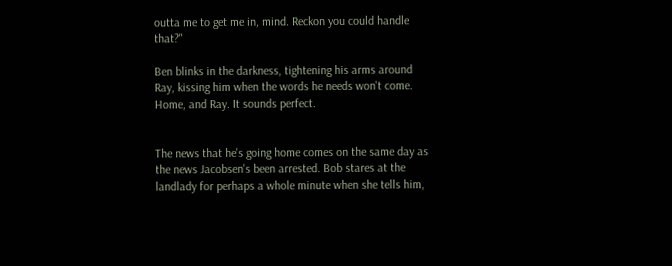outta me to get me in, mind. Reckon you could handle that?"

Ben blinks in the darkness, tightening his arms around Ray, kissing him when the words he needs won't come. Home, and Ray. It sounds perfect.


The news that he's going home comes on the same day as the news Jacobsen's been arrested. Bob stares at the landlady for perhaps a whole minute when she tells him,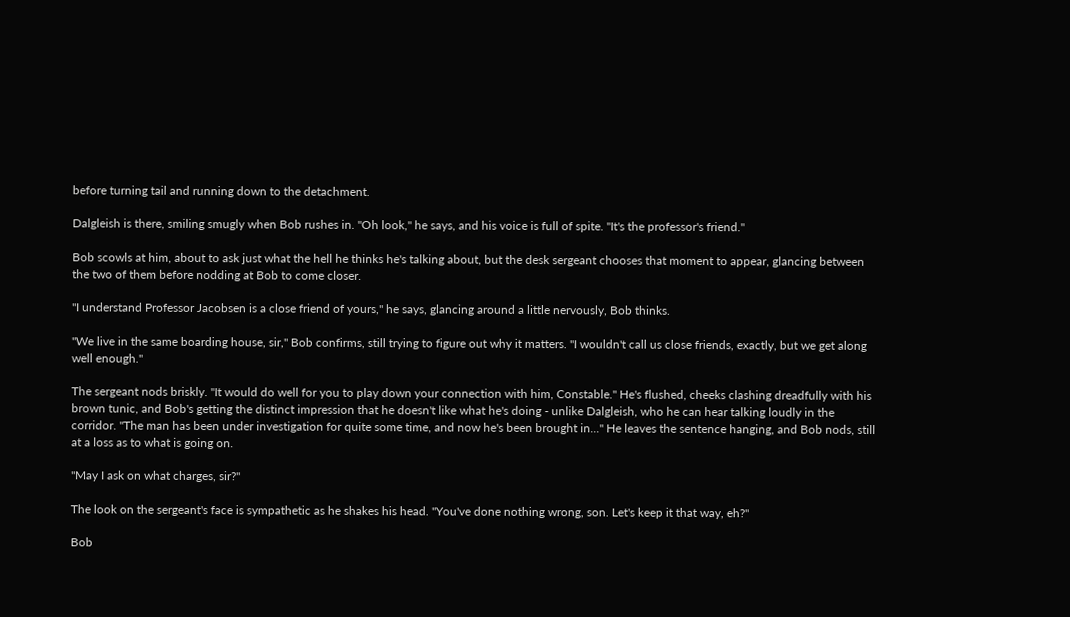before turning tail and running down to the detachment.

Dalgleish is there, smiling smugly when Bob rushes in. "Oh look," he says, and his voice is full of spite. "It's the professor's friend."

Bob scowls at him, about to ask just what the hell he thinks he's talking about, but the desk sergeant chooses that moment to appear, glancing between the two of them before nodding at Bob to come closer.

"I understand Professor Jacobsen is a close friend of yours," he says, glancing around a little nervously, Bob thinks.

"We live in the same boarding house, sir," Bob confirms, still trying to figure out why it matters. "I wouldn't call us close friends, exactly, but we get along well enough."

The sergeant nods briskly. "It would do well for you to play down your connection with him, Constable." He's flushed, cheeks clashing dreadfully with his brown tunic, and Bob's getting the distinct impression that he doesn't like what he's doing - unlike Dalgleish, who he can hear talking loudly in the corridor. "The man has been under investigation for quite some time, and now he's been brought in..." He leaves the sentence hanging, and Bob nods, still at a loss as to what is going on.

"May I ask on what charges, sir?"

The look on the sergeant's face is sympathetic as he shakes his head. "You've done nothing wrong, son. Let's keep it that way, eh?"

Bob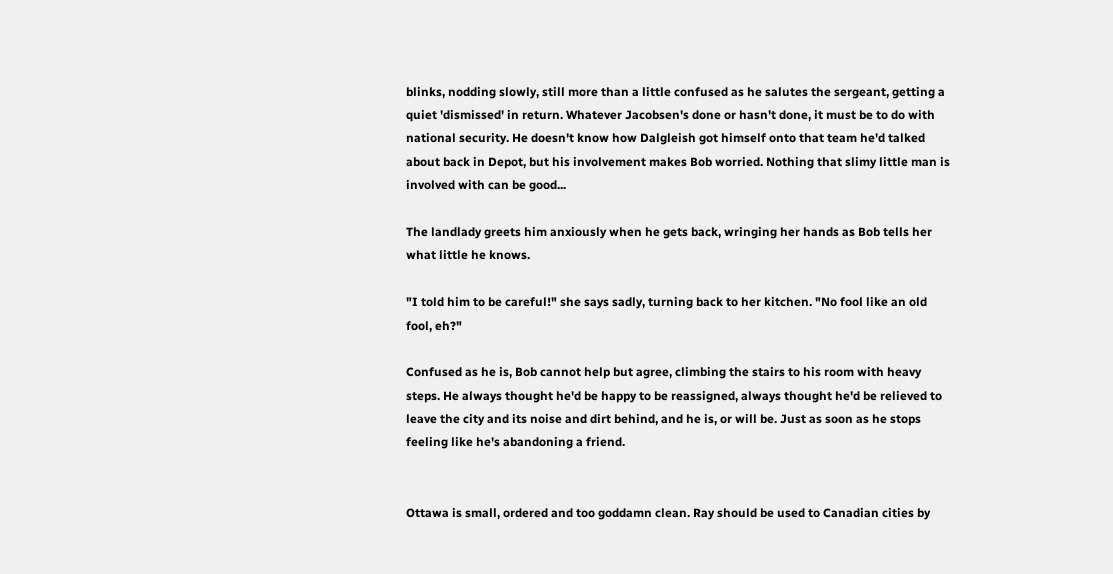blinks, nodding slowly, still more than a little confused as he salutes the sergeant, getting a quiet 'dismissed' in return. Whatever Jacobsen's done or hasn't done, it must be to do with national security. He doesn't know how Dalgleish got himself onto that team he'd talked about back in Depot, but his involvement makes Bob worried. Nothing that slimy little man is involved with can be good...

The landlady greets him anxiously when he gets back, wringing her hands as Bob tells her what little he knows.

"I told him to be careful!" she says sadly, turning back to her kitchen. "No fool like an old fool, eh?"

Confused as he is, Bob cannot help but agree, climbing the stairs to his room with heavy steps. He always thought he'd be happy to be reassigned, always thought he'd be relieved to leave the city and its noise and dirt behind, and he is, or will be. Just as soon as he stops feeling like he's abandoning a friend.


Ottawa is small, ordered and too goddamn clean. Ray should be used to Canadian cities by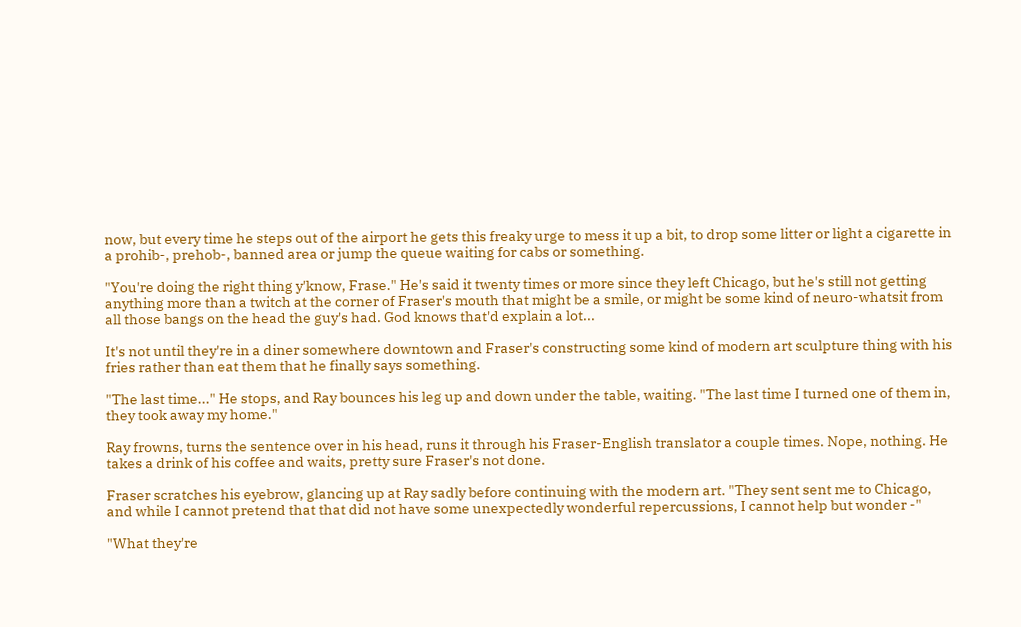now, but every time he steps out of the airport he gets this freaky urge to mess it up a bit, to drop some litter or light a cigarette in a prohib-, prehob-, banned area or jump the queue waiting for cabs or something.

"You're doing the right thing y'know, Frase." He's said it twenty times or more since they left Chicago, but he's still not getting anything more than a twitch at the corner of Fraser's mouth that might be a smile, or might be some kind of neuro-whatsit from all those bangs on the head the guy's had. God knows that'd explain a lot...

It's not until they're in a diner somewhere downtown and Fraser's constructing some kind of modern art sculpture thing with his fries rather than eat them that he finally says something.

"The last time..." He stops, and Ray bounces his leg up and down under the table, waiting. "The last time I turned one of them in, they took away my home."

Ray frowns, turns the sentence over in his head, runs it through his Fraser-English translator a couple times. Nope, nothing. He takes a drink of his coffee and waits, pretty sure Fraser's not done.

Fraser scratches his eyebrow, glancing up at Ray sadly before continuing with the modern art. "They sent sent me to Chicago, and while I cannot pretend that that did not have some unexpectedly wonderful repercussions, I cannot help but wonder -"

"What they're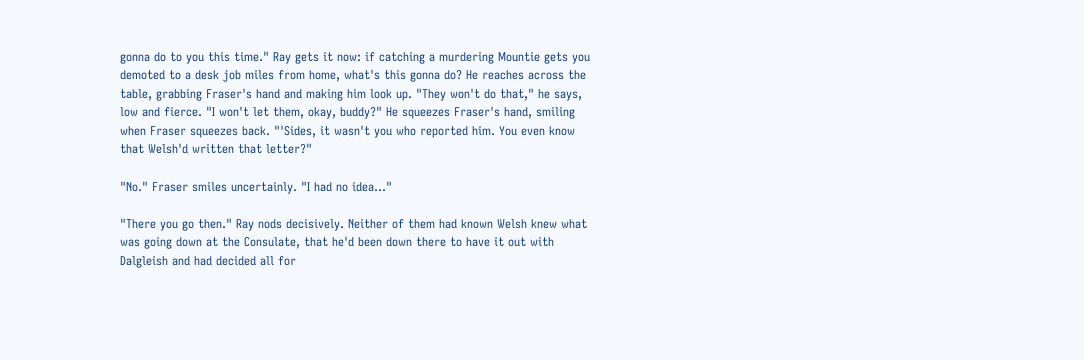gonna do to you this time." Ray gets it now: if catching a murdering Mountie gets you demoted to a desk job miles from home, what's this gonna do? He reaches across the table, grabbing Fraser's hand and making him look up. "They won't do that," he says, low and fierce. "I won't let them, okay, buddy?" He squeezes Fraser's hand, smiling when Fraser squeezes back. "'Sides, it wasn't you who reported him. You even know that Welsh'd written that letter?"

"No." Fraser smiles uncertainly. "I had no idea..."

"There you go then." Ray nods decisively. Neither of them had known Welsh knew what was going down at the Consulate, that he'd been down there to have it out with Dalgleish and had decided all for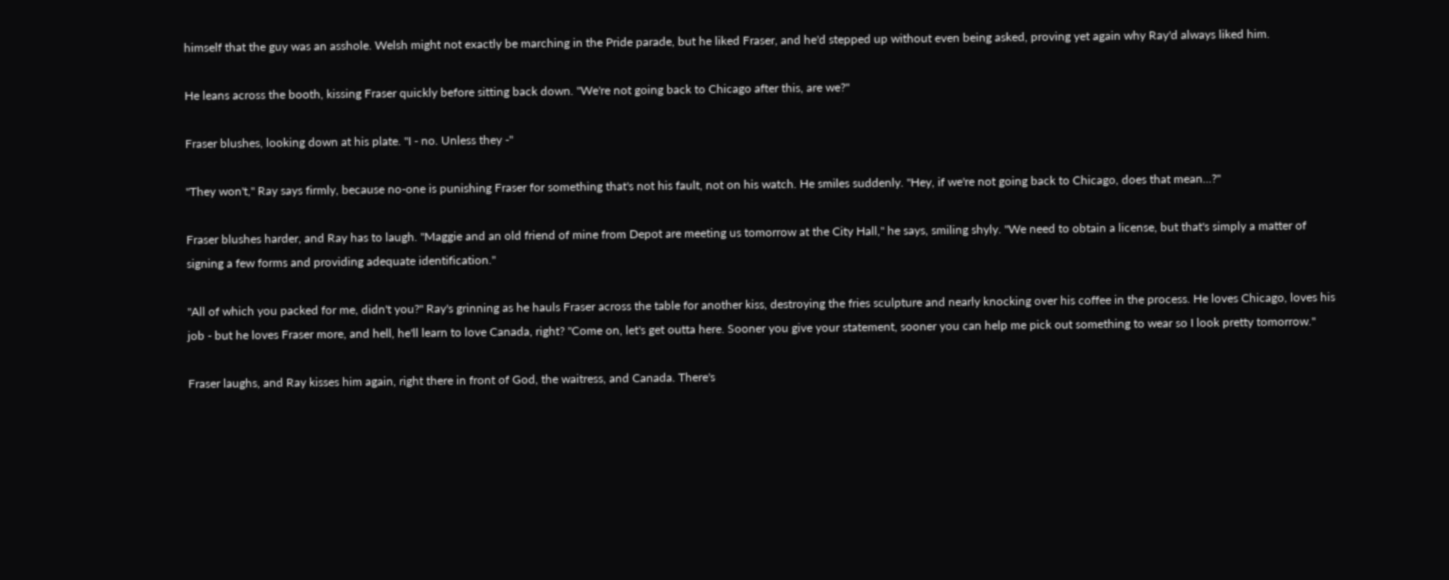himself that the guy was an asshole. Welsh might not exactly be marching in the Pride parade, but he liked Fraser, and he'd stepped up without even being asked, proving yet again why Ray'd always liked him.

He leans across the booth, kissing Fraser quickly before sitting back down. "We're not going back to Chicago after this, are we?"

Fraser blushes, looking down at his plate. "I - no. Unless they -"

"They won't," Ray says firmly, because no-one is punishing Fraser for something that's not his fault, not on his watch. He smiles suddenly. "Hey, if we're not going back to Chicago, does that mean...?"

Fraser blushes harder, and Ray has to laugh. "Maggie and an old friend of mine from Depot are meeting us tomorrow at the City Hall," he says, smiling shyly. "We need to obtain a license, but that's simply a matter of signing a few forms and providing adequate identification."

"All of which you packed for me, didn't you?" Ray's grinning as he hauls Fraser across the table for another kiss, destroying the fries sculpture and nearly knocking over his coffee in the process. He loves Chicago, loves his job - but he loves Fraser more, and hell, he'll learn to love Canada, right? "Come on, let's get outta here. Sooner you give your statement, sooner you can help me pick out something to wear so I look pretty tomorrow."

Fraser laughs, and Ray kisses him again, right there in front of God, the waitress, and Canada. There's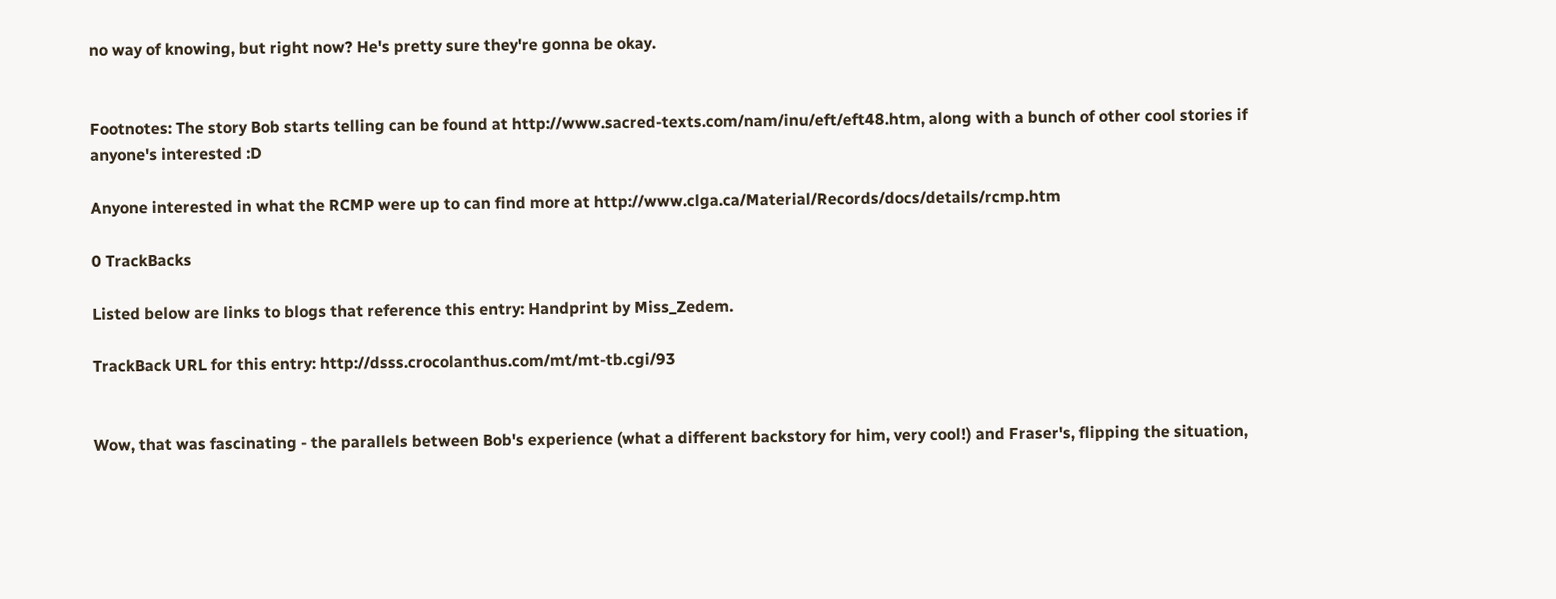no way of knowing, but right now? He's pretty sure they're gonna be okay.


Footnotes: The story Bob starts telling can be found at http://www.sacred-texts.com/nam/inu/eft/eft48.htm, along with a bunch of other cool stories if anyone's interested :D

Anyone interested in what the RCMP were up to can find more at http://www.clga.ca/Material/Records/docs/details/rcmp.htm

0 TrackBacks

Listed below are links to blogs that reference this entry: Handprint by Miss_Zedem.

TrackBack URL for this entry: http://dsss.crocolanthus.com/mt/mt-tb.cgi/93


Wow, that was fascinating - the parallels between Bob's experience (what a different backstory for him, very cool!) and Fraser's, flipping the situation,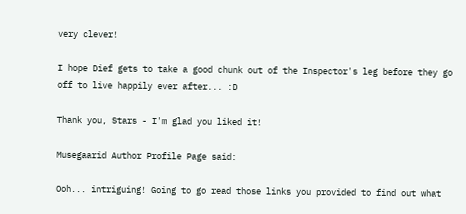very clever!

I hope Dief gets to take a good chunk out of the Inspector's leg before they go off to live happily ever after... :D

Thank you, Stars - I'm glad you liked it!

Musegaarid Author Profile Page said:

Ooh... intriguing! Going to go read those links you provided to find out what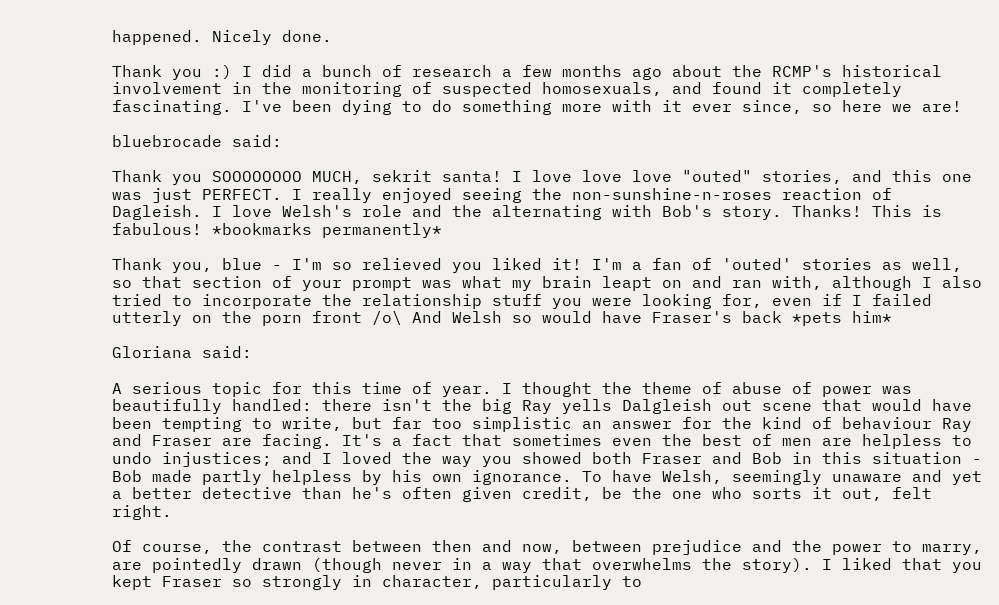happened. Nicely done.

Thank you :) I did a bunch of research a few months ago about the RCMP's historical involvement in the monitoring of suspected homosexuals, and found it completely fascinating. I've been dying to do something more with it ever since, so here we are!

bluebrocade said:

Thank you SOOOOOOOO MUCH, sekrit santa! I love love love "outed" stories, and this one was just PERFECT. I really enjoyed seeing the non-sunshine-n-roses reaction of Dagleish. I love Welsh's role and the alternating with Bob's story. Thanks! This is fabulous! *bookmarks permanently*

Thank you, blue - I'm so relieved you liked it! I'm a fan of 'outed' stories as well, so that section of your prompt was what my brain leapt on and ran with, although I also tried to incorporate the relationship stuff you were looking for, even if I failed utterly on the porn front /o\ And Welsh so would have Fraser's back *pets him*

Gloriana said:

A serious topic for this time of year. I thought the theme of abuse of power was beautifully handled: there isn't the big Ray yells Dalgleish out scene that would have been tempting to write, but far too simplistic an answer for the kind of behaviour Ray and Fraser are facing. It's a fact that sometimes even the best of men are helpless to undo injustices; and I loved the way you showed both Fraser and Bob in this situation - Bob made partly helpless by his own ignorance. To have Welsh, seemingly unaware and yet a better detective than he's often given credit, be the one who sorts it out, felt right.

Of course, the contrast between then and now, between prejudice and the power to marry, are pointedly drawn (though never in a way that overwhelms the story). I liked that you kept Fraser so strongly in character, particularly to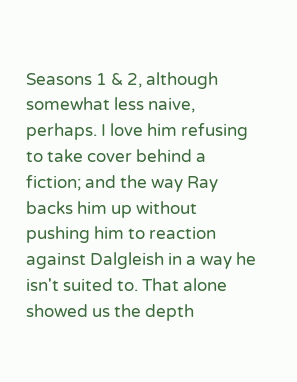Seasons 1 & 2, although somewhat less naive, perhaps. I love him refusing to take cover behind a fiction; and the way Ray backs him up without pushing him to reaction against Dalgleish in a way he isn't suited to. That alone showed us the depth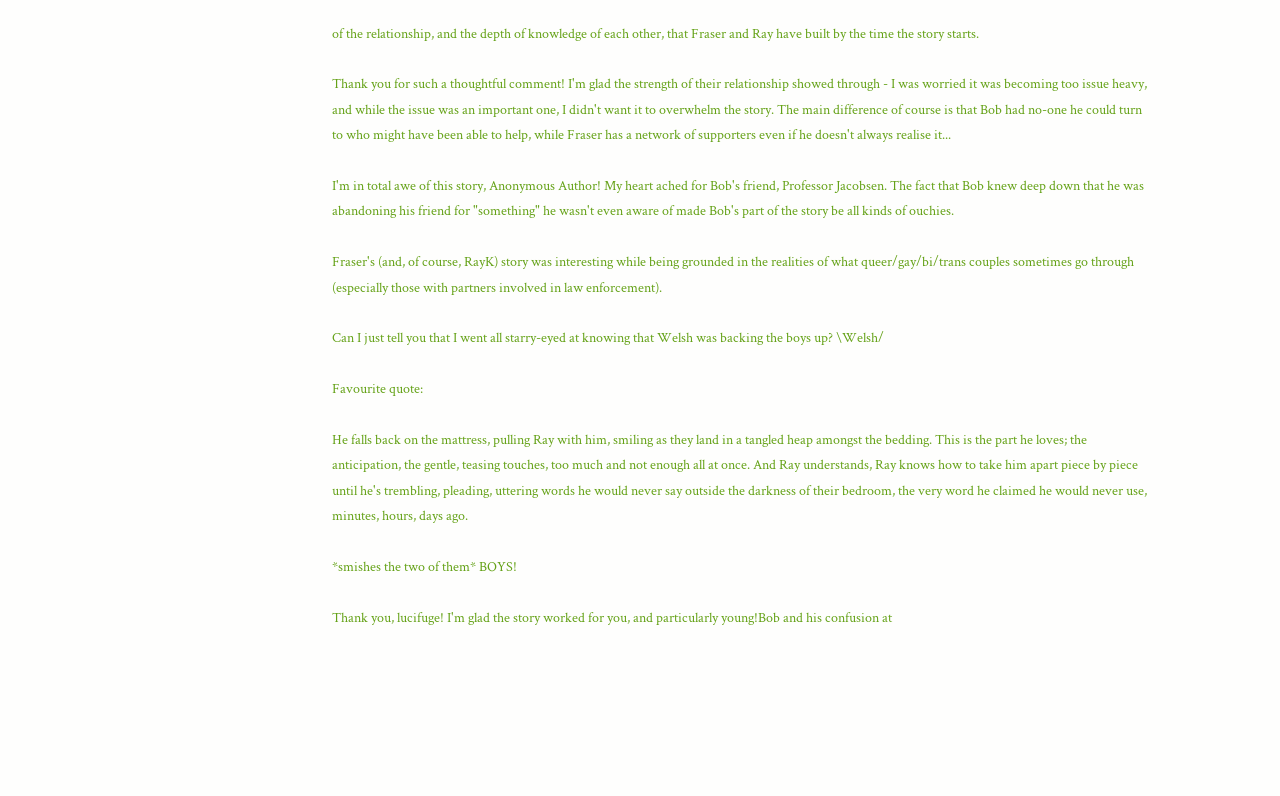of the relationship, and the depth of knowledge of each other, that Fraser and Ray have built by the time the story starts.

Thank you for such a thoughtful comment! I'm glad the strength of their relationship showed through - I was worried it was becoming too issue heavy, and while the issue was an important one, I didn't want it to overwhelm the story. The main difference of course is that Bob had no-one he could turn to who might have been able to help, while Fraser has a network of supporters even if he doesn't always realise it...

I'm in total awe of this story, Anonymous Author! My heart ached for Bob's friend, Professor Jacobsen. The fact that Bob knew deep down that he was abandoning his friend for "something" he wasn't even aware of made Bob's part of the story be all kinds of ouchies.

Fraser's (and, of course, RayK) story was interesting while being grounded in the realities of what queer/gay/bi/trans couples sometimes go through (especially those with partners involved in law enforcement).

Can I just tell you that I went all starry-eyed at knowing that Welsh was backing the boys up? \Welsh/

Favourite quote:

He falls back on the mattress, pulling Ray with him, smiling as they land in a tangled heap amongst the bedding. This is the part he loves; the anticipation, the gentle, teasing touches, too much and not enough all at once. And Ray understands, Ray knows how to take him apart piece by piece until he's trembling, pleading, uttering words he would never say outside the darkness of their bedroom, the very word he claimed he would never use, minutes, hours, days ago.

*smishes the two of them* BOYS!

Thank you, lucifuge! I'm glad the story worked for you, and particularly young!Bob and his confusion at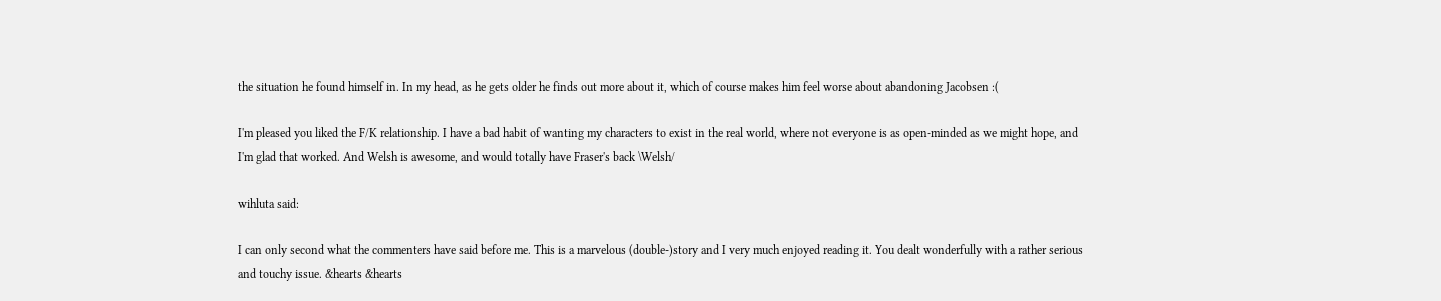the situation he found himself in. In my head, as he gets older he finds out more about it, which of course makes him feel worse about abandoning Jacobsen :(

I'm pleased you liked the F/K relationship. I have a bad habit of wanting my characters to exist in the real world, where not everyone is as open-minded as we might hope, and I'm glad that worked. And Welsh is awesome, and would totally have Fraser's back \Welsh/

wihluta said:

I can only second what the commenters have said before me. This is a marvelous (double-)story and I very much enjoyed reading it. You dealt wonderfully with a rather serious and touchy issue. &hearts &hearts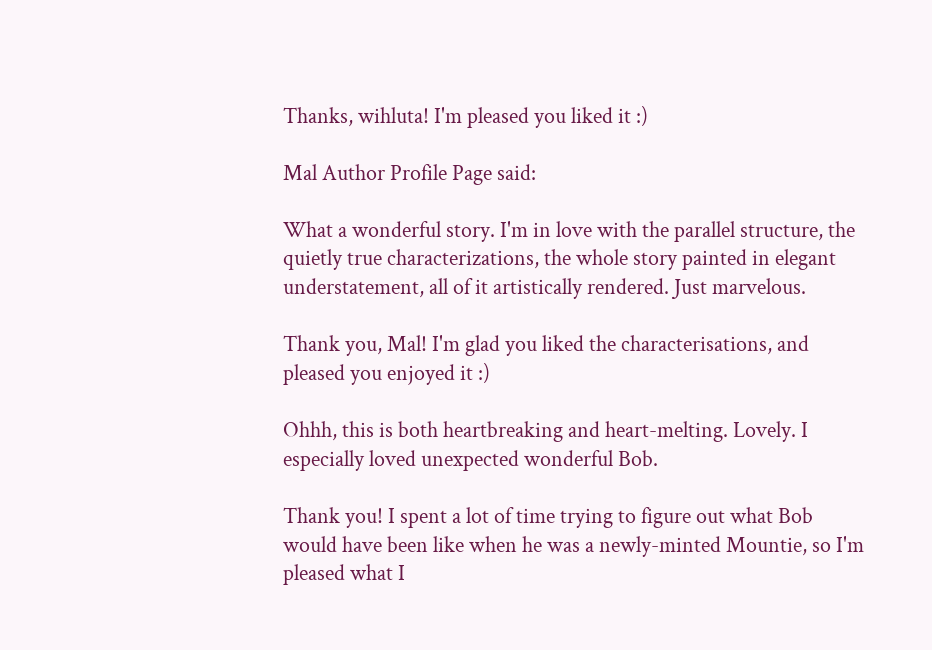Thanks, wihluta! I'm pleased you liked it :)

Mal Author Profile Page said:

What a wonderful story. I'm in love with the parallel structure, the quietly true characterizations, the whole story painted in elegant understatement, all of it artistically rendered. Just marvelous.

Thank you, Mal! I'm glad you liked the characterisations, and pleased you enjoyed it :)

Ohhh, this is both heartbreaking and heart-melting. Lovely. I especially loved unexpected wonderful Bob.

Thank you! I spent a lot of time trying to figure out what Bob would have been like when he was a newly-minted Mountie, so I'm pleased what I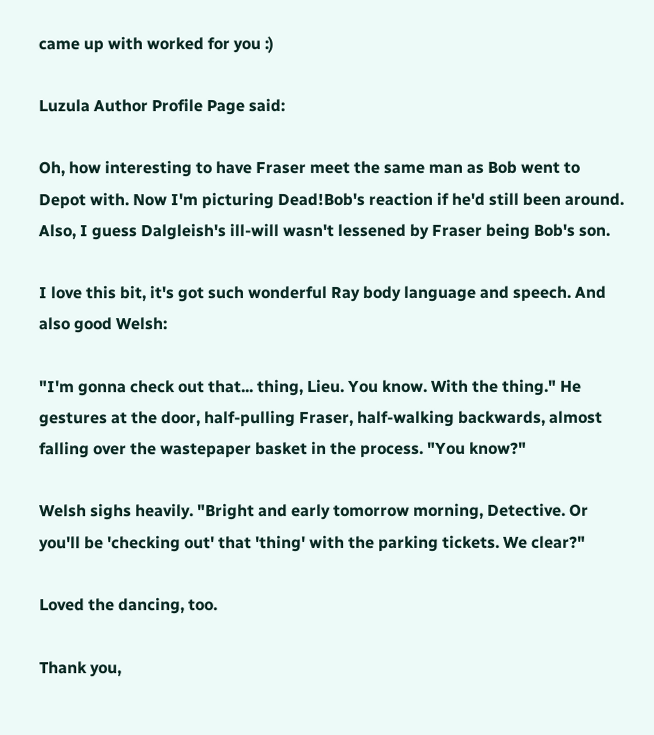came up with worked for you :)

Luzula Author Profile Page said:

Oh, how interesting to have Fraser meet the same man as Bob went to Depot with. Now I'm picturing Dead!Bob's reaction if he'd still been around. Also, I guess Dalgleish's ill-will wasn't lessened by Fraser being Bob's son.

I love this bit, it's got such wonderful Ray body language and speech. And also good Welsh:

"I'm gonna check out that... thing, Lieu. You know. With the thing." He gestures at the door, half-pulling Fraser, half-walking backwards, almost falling over the wastepaper basket in the process. "You know?"

Welsh sighs heavily. "Bright and early tomorrow morning, Detective. Or you'll be 'checking out' that 'thing' with the parking tickets. We clear?"

Loved the dancing, too.

Thank you,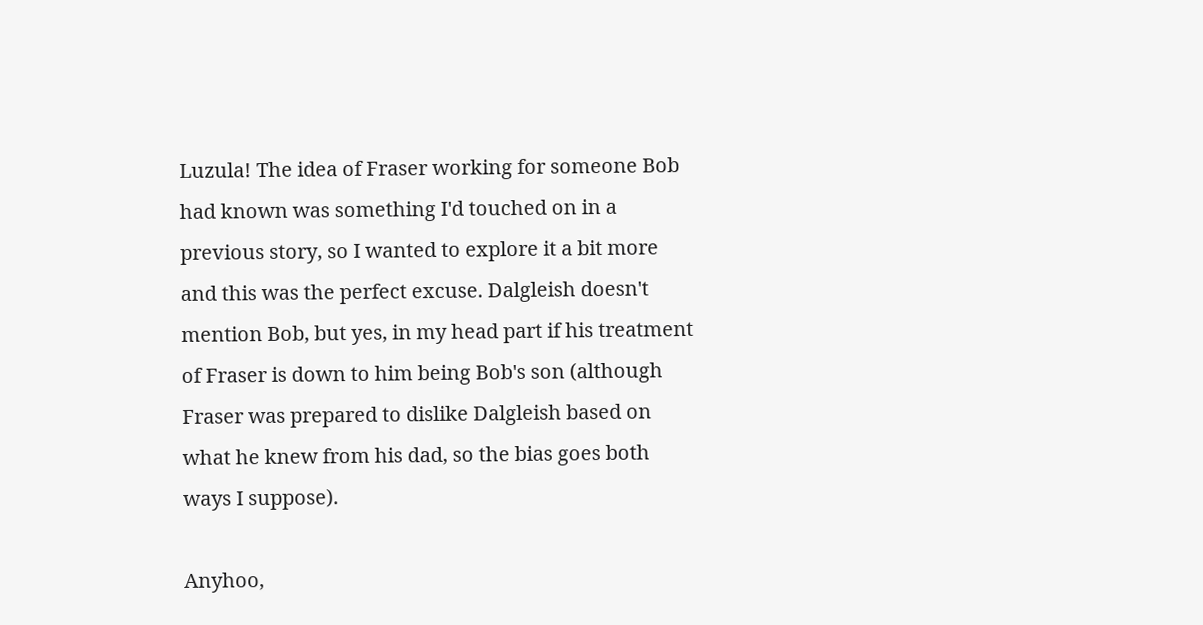Luzula! The idea of Fraser working for someone Bob had known was something I'd touched on in a previous story, so I wanted to explore it a bit more and this was the perfect excuse. Dalgleish doesn't mention Bob, but yes, in my head part if his treatment of Fraser is down to him being Bob's son (although Fraser was prepared to dislike Dalgleish based on what he knew from his dad, so the bias goes both ways I suppose).

Anyhoo,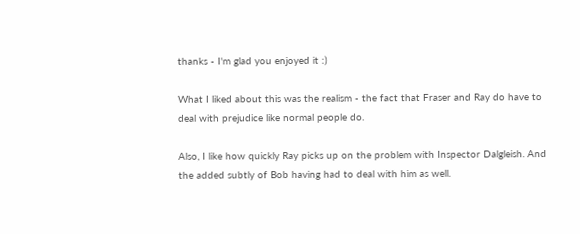thanks - I'm glad you enjoyed it :)

What I liked about this was the realism - the fact that Fraser and Ray do have to deal with prejudice like normal people do.

Also, I like how quickly Ray picks up on the problem with Inspector Dalgleish. And the added subtly of Bob having had to deal with him as well.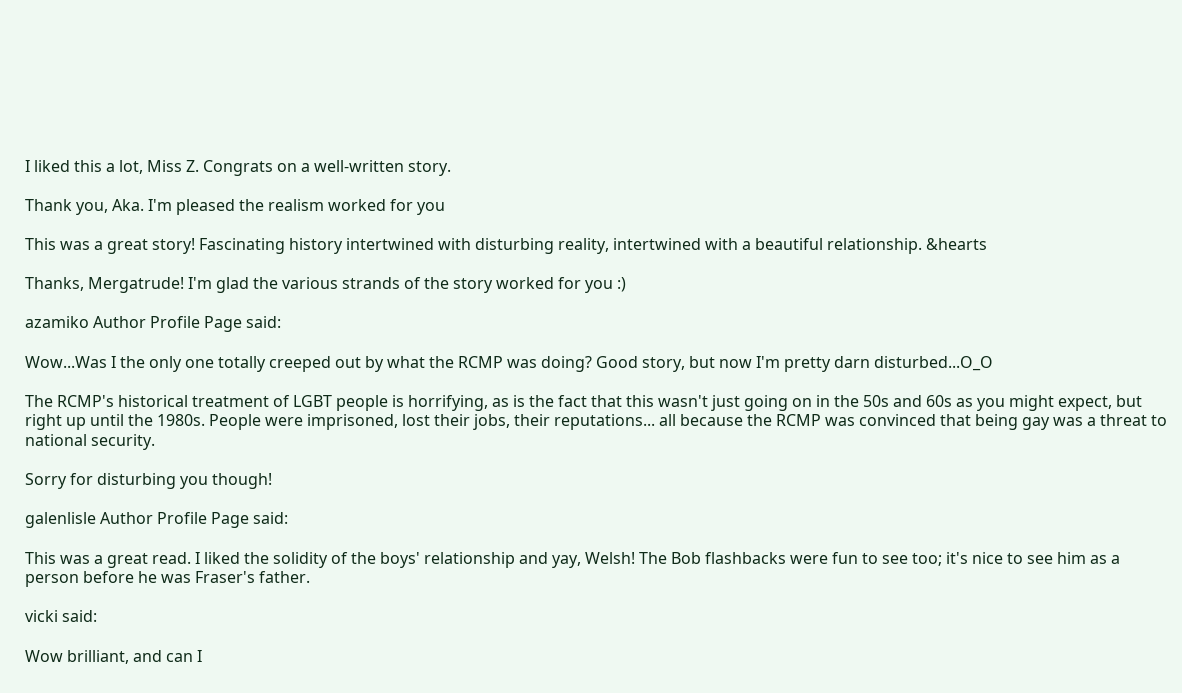I liked this a lot, Miss Z. Congrats on a well-written story.

Thank you, Aka. I'm pleased the realism worked for you

This was a great story! Fascinating history intertwined with disturbing reality, intertwined with a beautiful relationship. &hearts

Thanks, Mergatrude! I'm glad the various strands of the story worked for you :)

azamiko Author Profile Page said:

Wow...Was I the only one totally creeped out by what the RCMP was doing? Good story, but now I'm pretty darn disturbed...O_O

The RCMP's historical treatment of LGBT people is horrifying, as is the fact that this wasn't just going on in the 50s and 60s as you might expect, but right up until the 1980s. People were imprisoned, lost their jobs, their reputations... all because the RCMP was convinced that being gay was a threat to national security.

Sorry for disturbing you though!

galenlisle Author Profile Page said:

This was a great read. I liked the solidity of the boys' relationship and yay, Welsh! The Bob flashbacks were fun to see too; it's nice to see him as a person before he was Fraser's father.

vicki said:

Wow brilliant, and can I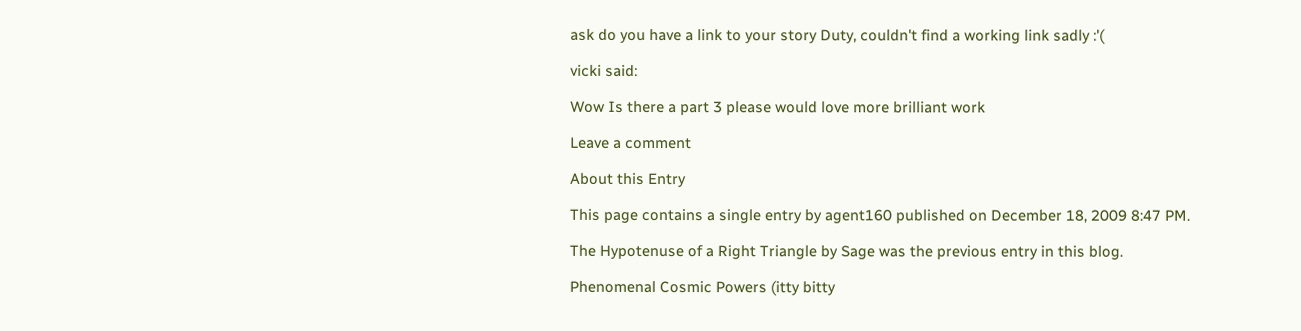ask do you have a link to your story Duty, couldn't find a working link sadly :'(

vicki said:

Wow Is there a part 3 please would love more brilliant work

Leave a comment

About this Entry

This page contains a single entry by agent160 published on December 18, 2009 8:47 PM.

The Hypotenuse of a Right Triangle by Sage was the previous entry in this blog.

Phenomenal Cosmic Powers (itty bitty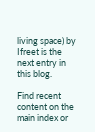living space) by Ifreet is the next entry in this blog.

Find recent content on the main index or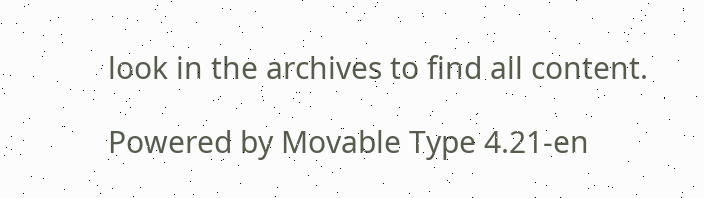look in the archives to find all content.

Powered by Movable Type 4.21-en